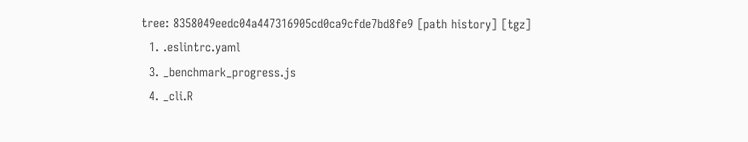tree: 8358049eedc04a447316905cd0ca9cfde7bd8fe9 [path history] [tgz]
  1. .eslintrc.yaml
  3. _benchmark_progress.js
  4. _cli.R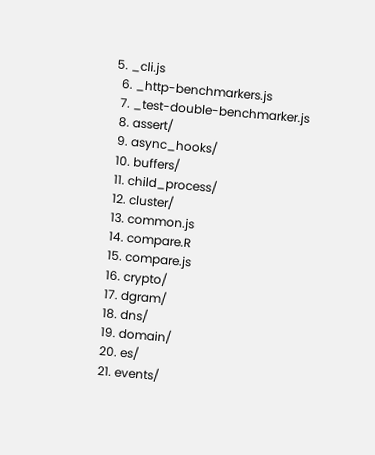5. _cli.js
  6. _http-benchmarkers.js
  7. _test-double-benchmarker.js
  8. assert/
  9. async_hooks/
  10. buffers/
  11. child_process/
  12. cluster/
  13. common.js
  14. compare.R
  15. compare.js
  16. crypto/
  17. dgram/
  18. dns/
  19. domain/
  20. es/
  21. events/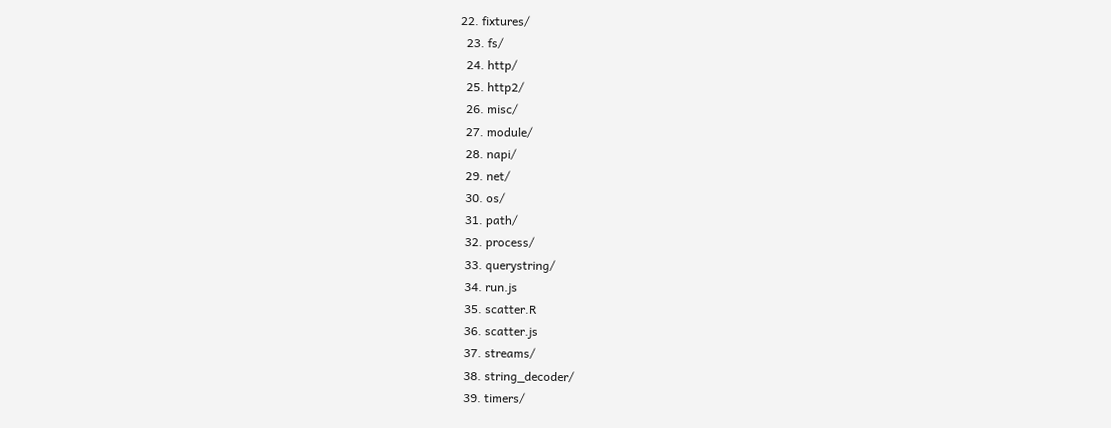22. fixtures/
  23. fs/
  24. http/
  25. http2/
  26. misc/
  27. module/
  28. napi/
  29. net/
  30. os/
  31. path/
  32. process/
  33. querystring/
  34. run.js
  35. scatter.R
  36. scatter.js
  37. streams/
  38. string_decoder/
  39. timers/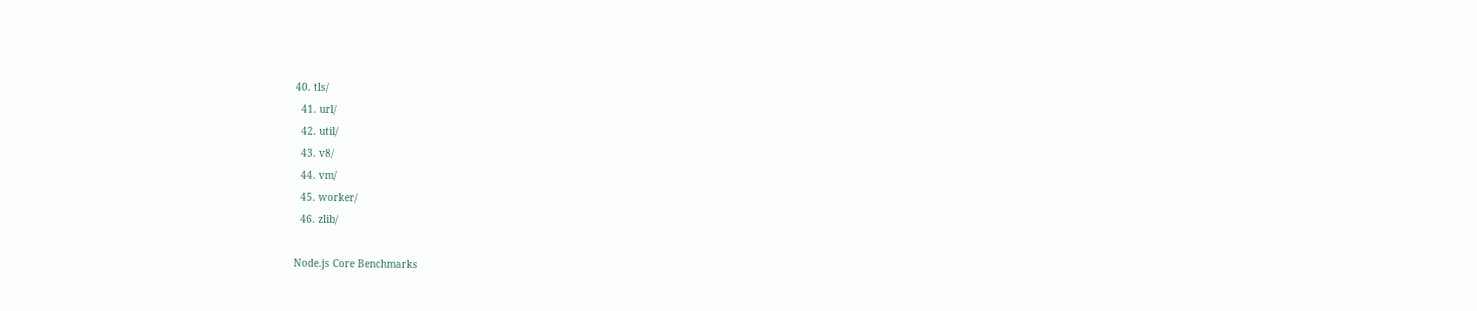40. tls/
  41. url/
  42. util/
  43. v8/
  44. vm/
  45. worker/
  46. zlib/

Node.js Core Benchmarks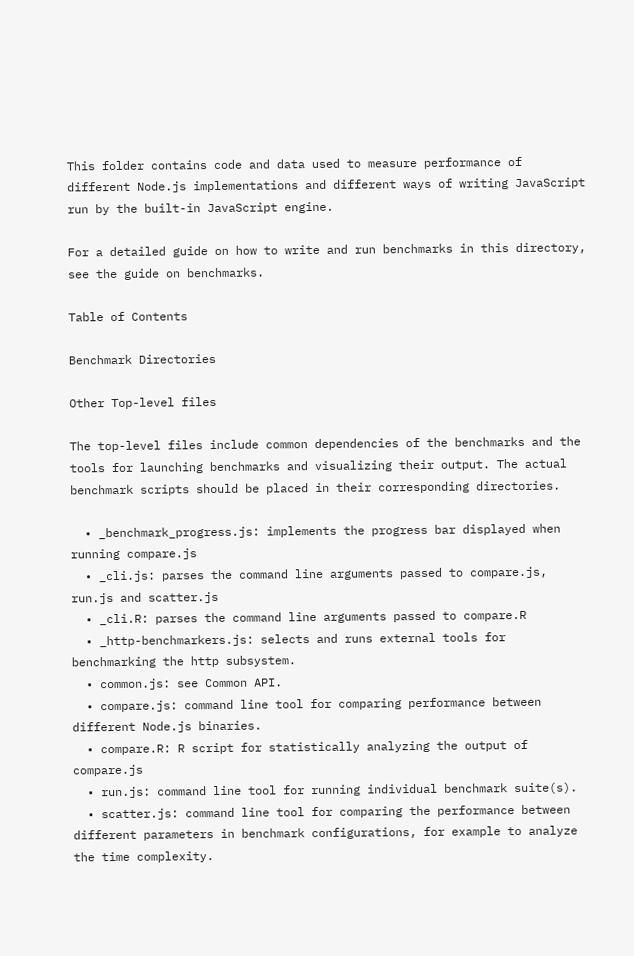This folder contains code and data used to measure performance of different Node.js implementations and different ways of writing JavaScript run by the built-in JavaScript engine.

For a detailed guide on how to write and run benchmarks in this directory, see the guide on benchmarks.

Table of Contents

Benchmark Directories

Other Top-level files

The top-level files include common dependencies of the benchmarks and the tools for launching benchmarks and visualizing their output. The actual benchmark scripts should be placed in their corresponding directories.

  • _benchmark_progress.js: implements the progress bar displayed when running compare.js
  • _cli.js: parses the command line arguments passed to compare.js, run.js and scatter.js
  • _cli.R: parses the command line arguments passed to compare.R
  • _http-benchmarkers.js: selects and runs external tools for benchmarking the http subsystem.
  • common.js: see Common API.
  • compare.js: command line tool for comparing performance between different Node.js binaries.
  • compare.R: R script for statistically analyzing the output of compare.js
  • run.js: command line tool for running individual benchmark suite(s).
  • scatter.js: command line tool for comparing the performance between different parameters in benchmark configurations, for example to analyze the time complexity.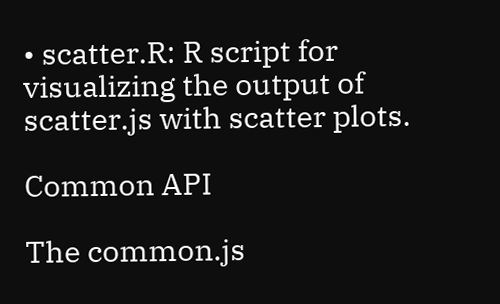• scatter.R: R script for visualizing the output of scatter.js with scatter plots.

Common API

The common.js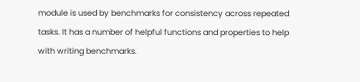module is used by benchmarks for consistency across repeated tasks. It has a number of helpful functions and properties to help with writing benchmarks.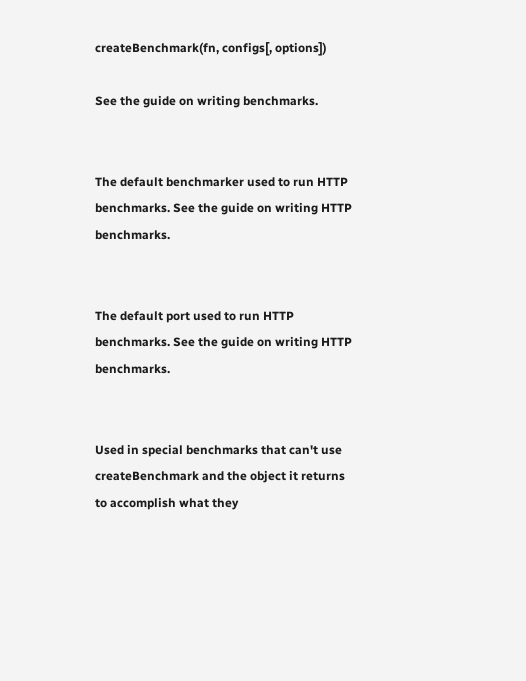createBenchmark(fn, configs[, options])

See the guide on writing benchmarks.


The default benchmarker used to run HTTP benchmarks. See the guide on writing HTTP benchmarks.


The default port used to run HTTP benchmarks. See the guide on writing HTTP benchmarks.


Used in special benchmarks that can't use createBenchmark and the object it returns to accomplish what they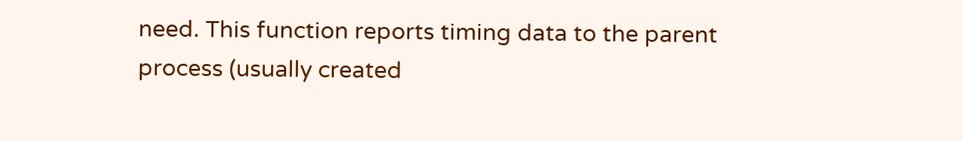need. This function reports timing data to the parent process (usually created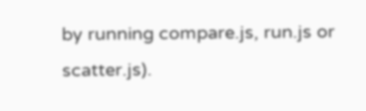by running compare.js, run.js or scatter.js).